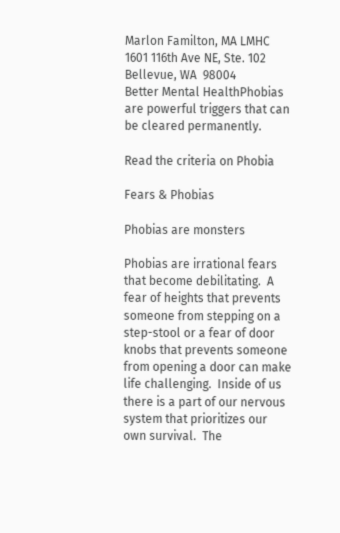Marlon Familton, MA LMHC
1601 116th Ave NE, Ste. 102
Bellevue, WA  98004
Better Mental HealthPhobias are powerful triggers that can be cleared permanently.

Read the criteria on Phobia

Fears & Phobias

Phobias are monsters

Phobias are irrational fears that become debilitating.  A fear of heights that prevents someone from stepping on a step-stool or a fear of door knobs that prevents someone from opening a door can make life challenging.  Inside of us there is a part of our nervous system that prioritizes our own survival.  The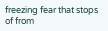freezing fear that stops of from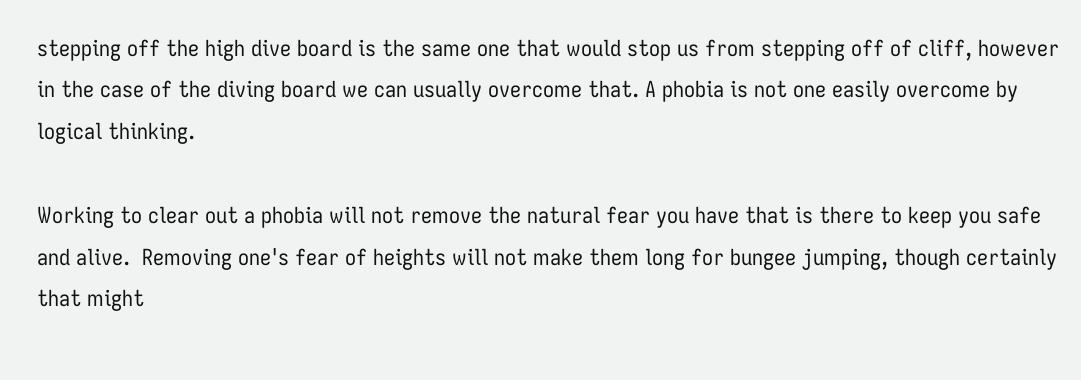stepping off the high dive board is the same one that would stop us from stepping off of cliff, however in the case of the diving board we can usually overcome that. A phobia is not one easily overcome by logical thinking.

Working to clear out a phobia will not remove the natural fear you have that is there to keep you safe and alive.  Removing one's fear of heights will not make them long for bungee jumping, though certainly that might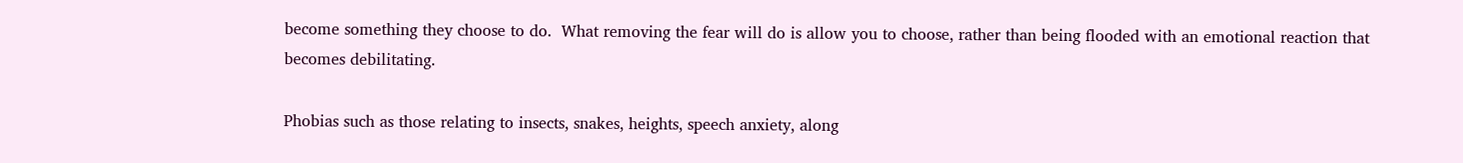become something they choose to do.  What removing the fear will do is allow you to choose, rather than being flooded with an emotional reaction that becomes debilitating.

Phobias such as those relating to insects, snakes, heights, speech anxiety, along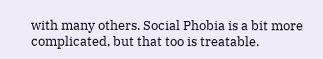with many others. Social Phobia is a bit more complicated, but that too is treatable.